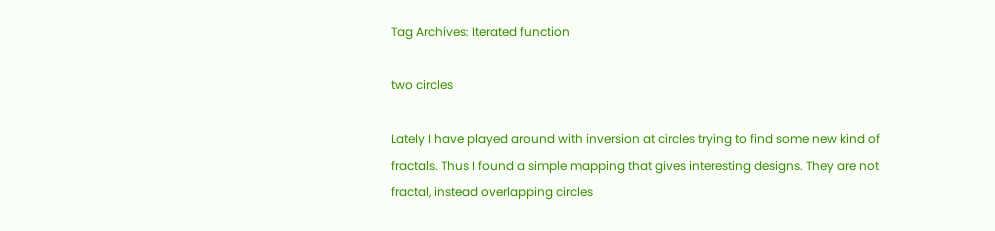Tag Archives: Iterated function

two circles

Lately I have played around with inversion at circles trying to find some new kind of fractals. Thus I found a simple mapping that gives interesting designs. They are not fractal, instead overlapping circles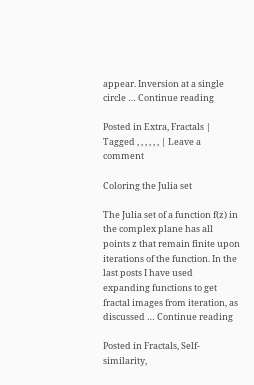appear. Inversion at a single circle … Continue reading

Posted in Extra, Fractals | Tagged , , , , , , | Leave a comment

Coloring the Julia set

The Julia set of a function f(z) in the complex plane has all points z that remain finite upon iterations of the function. In the last posts I have used expanding functions to get fractal images from iteration, as discussed … Continue reading

Posted in Fractals, Self-similarity,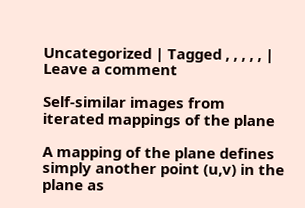Uncategorized | Tagged , , , , , | Leave a comment

Self-similar images from iterated mappings of the plane

A mapping of the plane defines simply another point (u,v) in the plane as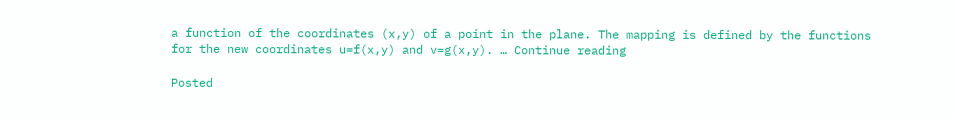a function of the coordinates (x,y) of a point in the plane. The mapping is defined by the functions for the new coordinates u=f(x,y) and v=g(x,y). … Continue reading

Posted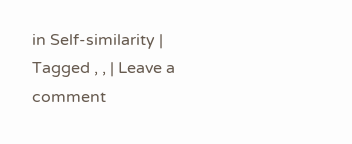in Self-similarity | Tagged , , | Leave a comment